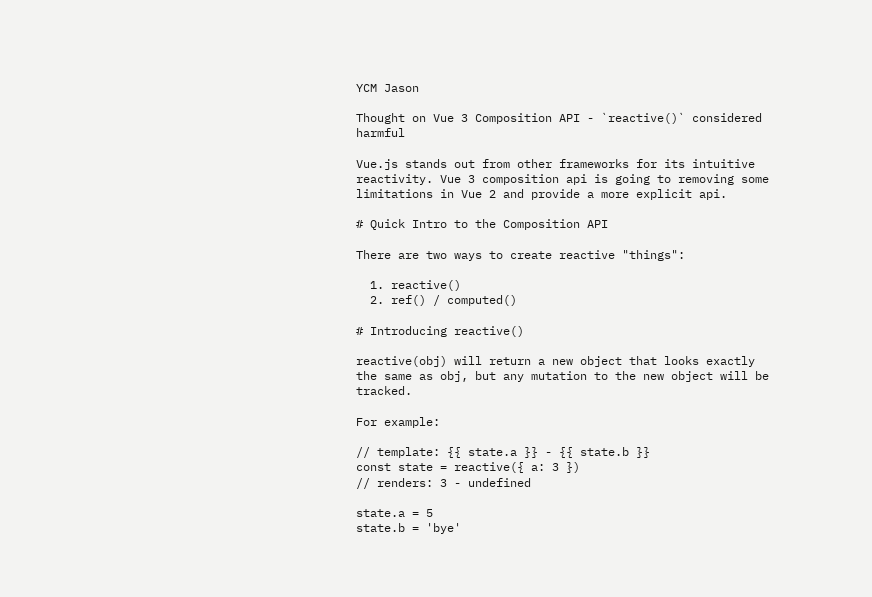YCM Jason

Thought on Vue 3 Composition API - `reactive()` considered harmful

Vue.js stands out from other frameworks for its intuitive reactivity. Vue 3 composition api is going to removing some limitations in Vue 2 and provide a more explicit api.

# Quick Intro to the Composition API

There are two ways to create reactive "things":

  1. reactive()
  2. ref() / computed()

# Introducing reactive()

reactive(obj) will return a new object that looks exactly the same as obj, but any mutation to the new object will be tracked.

For example:

// template: {{ state.a }} - {{ state.b }}
const state = reactive({ a: 3 })
// renders: 3 - undefined

state.a = 5
state.b = 'bye'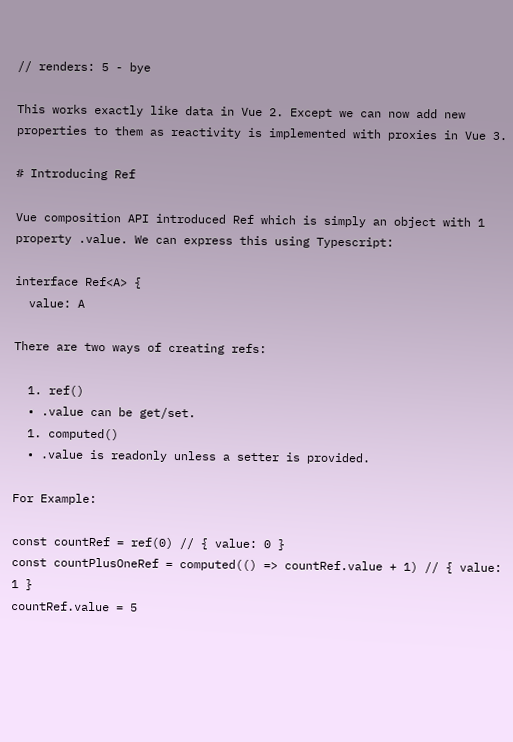// renders: 5 - bye

This works exactly like data in Vue 2. Except we can now add new properties to them as reactivity is implemented with proxies in Vue 3.

# Introducing Ref

Vue composition API introduced Ref which is simply an object with 1 property .value. We can express this using Typescript:

interface Ref<A> {
  value: A

There are two ways of creating refs:

  1. ref()
  • .value can be get/set.
  1. computed()
  • .value is readonly unless a setter is provided.

For Example:

const countRef = ref(0) // { value: 0 }
const countPlusOneRef = computed(() => countRef.value + 1) // { value: 1 }
countRef.value = 5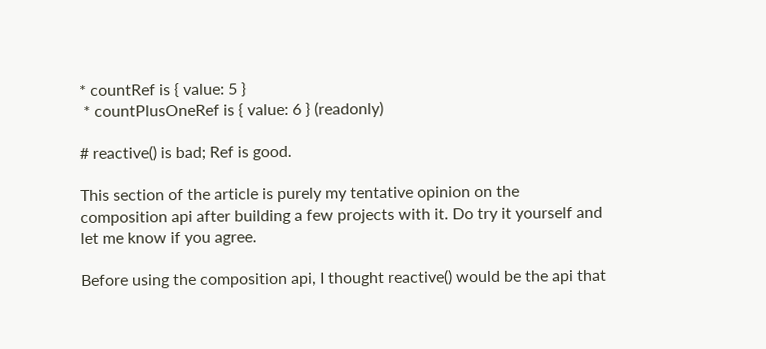* countRef is { value: 5 }
 * countPlusOneRef is { value: 6 } (readonly)

# reactive() is bad; Ref is good.

This section of the article is purely my tentative opinion on the composition api after building a few projects with it. Do try it yourself and let me know if you agree.

Before using the composition api, I thought reactive() would be the api that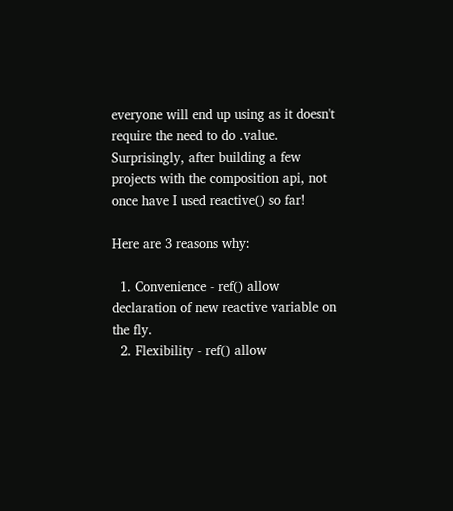everyone will end up using as it doesn't require the need to do .value. Surprisingly, after building a few projects with the composition api, not once have I used reactive() so far!

Here are 3 reasons why:

  1. Convenience - ref() allow declaration of new reactive variable on the fly.
  2. Flexibility - ref() allow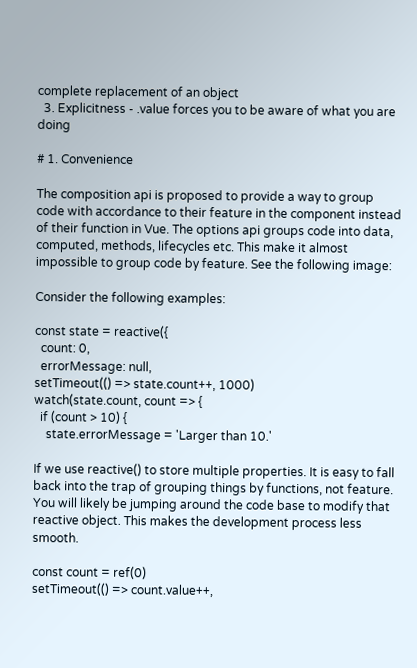complete replacement of an object
  3. Explicitness - .value forces you to be aware of what you are doing

# 1. Convenience

The composition api is proposed to provide a way to group code with accordance to their feature in the component instead of their function in Vue. The options api groups code into data, computed, methods, lifecycles etc. This make it almost impossible to group code by feature. See the following image:

Consider the following examples:

const state = reactive({
  count: 0,
  errorMessage: null,
setTimeout(() => state.count++, 1000)
watch(state.count, count => {
  if (count > 10) {
    state.errorMessage = 'Larger than 10.'

If we use reactive() to store multiple properties. It is easy to fall back into the trap of grouping things by functions, not feature. You will likely be jumping around the code base to modify that reactive object. This makes the development process less smooth.

const count = ref(0)
setTimeout(() => count.value++,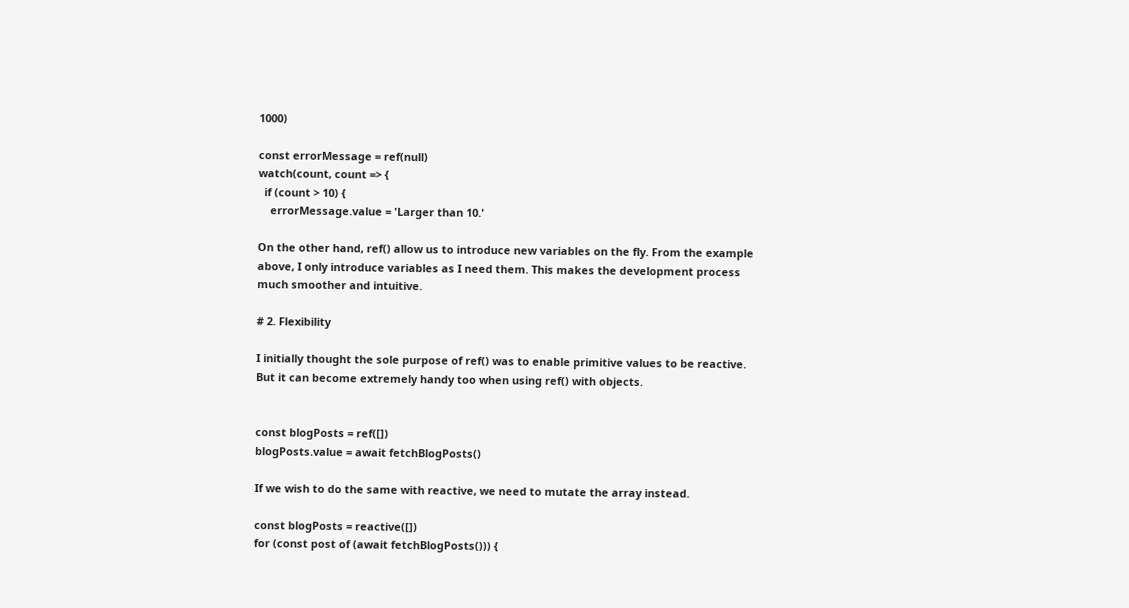1000)

const errorMessage = ref(null)
watch(count, count => {
  if (count > 10) {
    errorMessage.value = 'Larger than 10.'

On the other hand, ref() allow us to introduce new variables on the fly. From the example above, I only introduce variables as I need them. This makes the development process much smoother and intuitive.

# 2. Flexibility

I initially thought the sole purpose of ref() was to enable primitive values to be reactive. But it can become extremely handy too when using ref() with objects.


const blogPosts = ref([])
blogPosts.value = await fetchBlogPosts()

If we wish to do the same with reactive, we need to mutate the array instead.

const blogPosts = reactive([])
for (const post of (await fetchBlogPosts())) {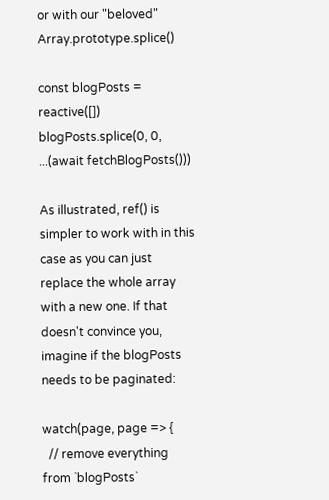or with our "beloved" Array.prototype.splice()

const blogPosts = reactive([])
blogPosts.splice(0, 0, ...(await fetchBlogPosts()))

As illustrated, ref() is simpler to work with in this case as you can just replace the whole array with a new one. If that doesn't convince you, imagine if the blogPosts needs to be paginated:

watch(page, page => {
  // remove everything from `blogPosts`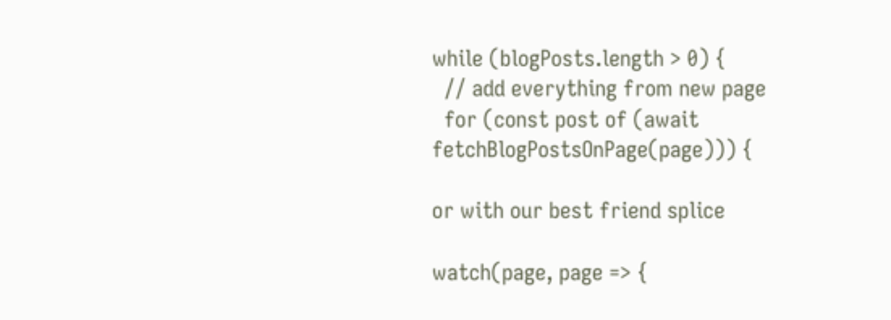while (blogPosts.length > 0) {
  // add everything from new page
  for (const post of (await fetchBlogPostsOnPage(page))) {

or with our best friend splice

watch(page, page => {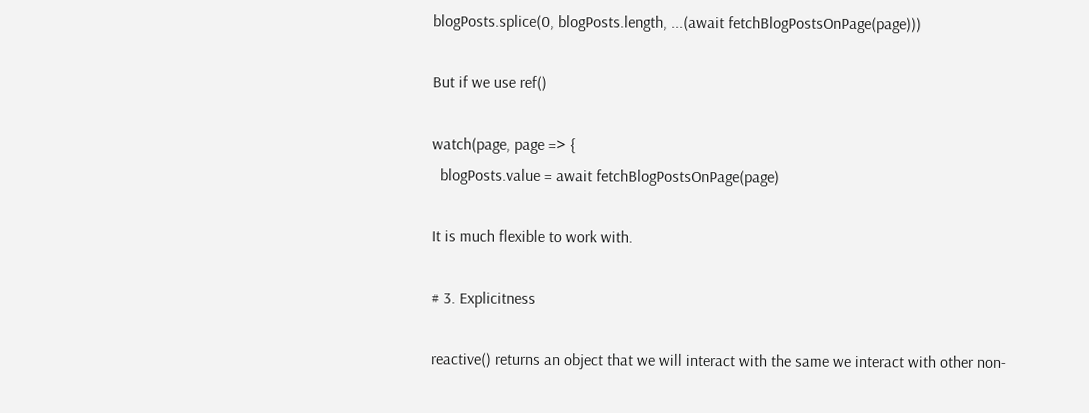blogPosts.splice(0, blogPosts.length, ...(await fetchBlogPostsOnPage(page)))

But if we use ref()

watch(page, page => {
  blogPosts.value = await fetchBlogPostsOnPage(page)

It is much flexible to work with.

# 3. Explicitness

reactive() returns an object that we will interact with the same we interact with other non-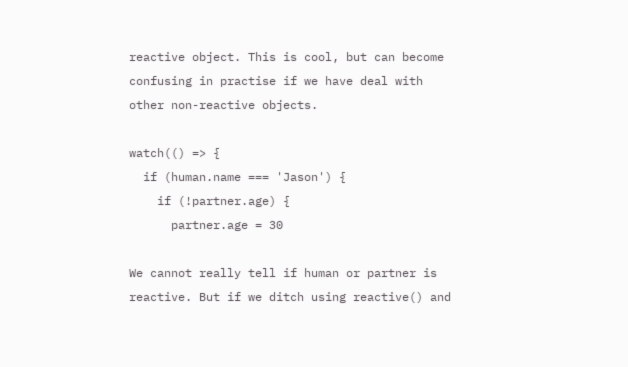reactive object. This is cool, but can become confusing in practise if we have deal with other non-reactive objects.

watch(() => {
  if (human.name === 'Jason') {
    if (!partner.age) {
      partner.age = 30

We cannot really tell if human or partner is reactive. But if we ditch using reactive() and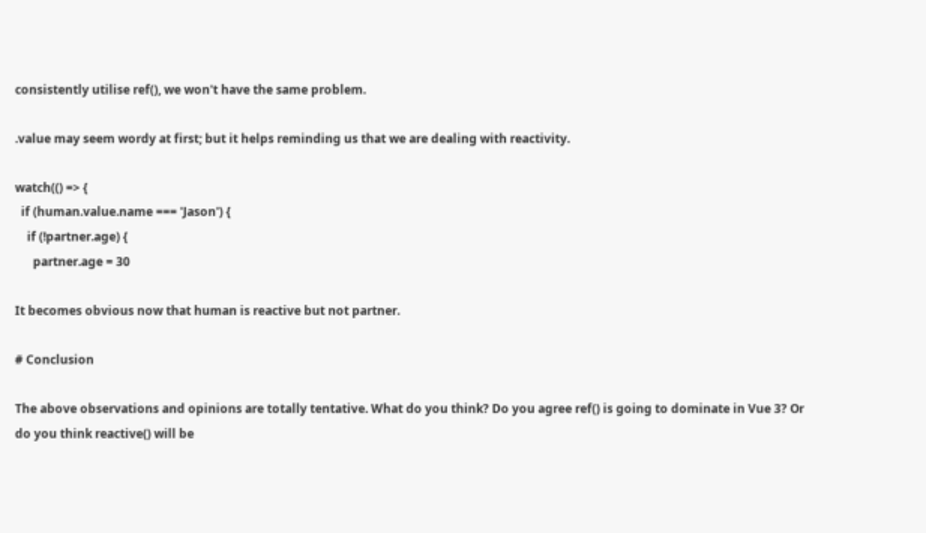consistently utilise ref(), we won't have the same problem.

.value may seem wordy at first; but it helps reminding us that we are dealing with reactivity.

watch(() => {
  if (human.value.name === 'Jason') {
    if (!partner.age) {
      partner.age = 30

It becomes obvious now that human is reactive but not partner.

# Conclusion

The above observations and opinions are totally tentative. What do you think? Do you agree ref() is going to dominate in Vue 3? Or do you think reactive() will be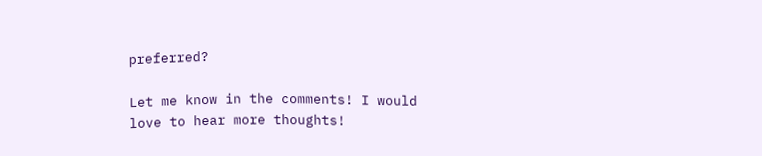preferred?

Let me know in the comments! I would love to hear more thoughts!